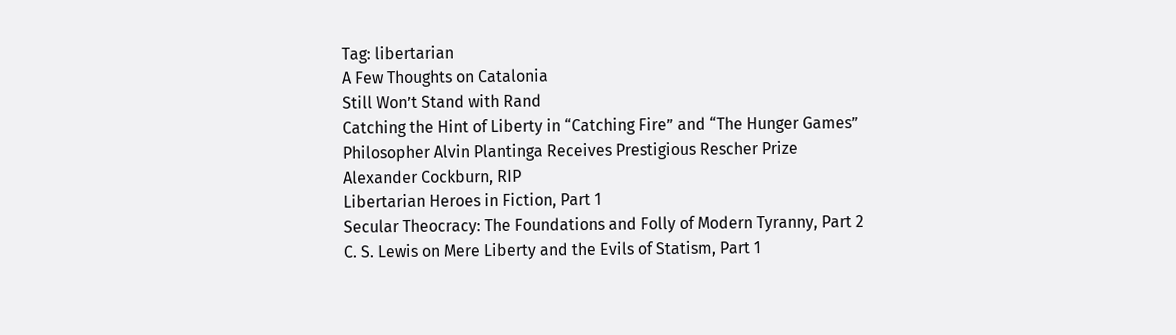Tag: libertarian
A Few Thoughts on Catalonia
Still Won’t Stand with Rand
Catching the Hint of Liberty in “Catching Fire” and “The Hunger Games”
Philosopher Alvin Plantinga Receives Prestigious Rescher Prize
Alexander Cockburn, RIP
Libertarian Heroes in Fiction, Part 1
Secular Theocracy: The Foundations and Folly of Modern Tyranny, Part 2
C. S. Lewis on Mere Liberty and the Evils of Statism, Part 1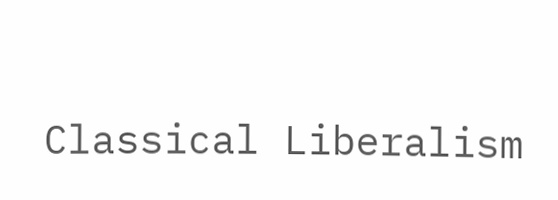Classical Liberalism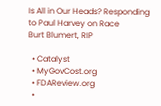Is All in Our Heads? Responding to Paul Harvey on Race
Burt Blumert, RIP

  • Catalyst
  • MyGovCost.org
  • FDAReview.org
  •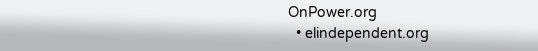OnPower.org
  • elindependent.org